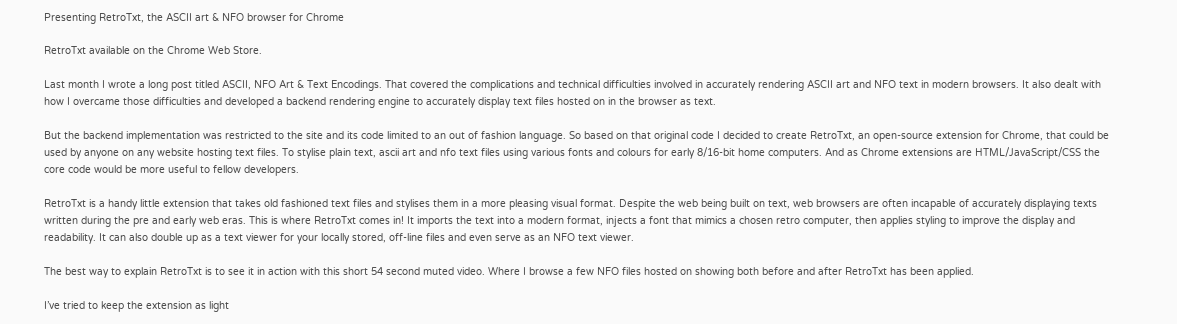Presenting RetroTxt, the ASCII art & NFO browser for Chrome

RetroTxt available on the Chrome Web Store.

Last month I wrote a long post titled ASCII, NFO Art & Text Encodings. That covered the complications and technical difficulties involved in accurately rendering ASCII art and NFO text in modern browsers. It also dealt with how I overcame those difficulties and developed a backend rendering engine to accurately display text files hosted on in the browser as text.

But the backend implementation was restricted to the site and its code limited to an out of fashion language. So based on that original code I decided to create RetroTxt, an open-source extension for Chrome, that could be used by anyone on any website hosting text files. To stylise plain text, ascii art and nfo text files using various fonts and colours for early 8/16-bit home computers. And as Chrome extensions are HTML/JavaScript/CSS the core code would be more useful to fellow developers.

RetroTxt is a handy little extension that takes old fashioned text files and stylises them in a more pleasing visual format. Despite the web being built on text, web browsers are often incapable of accurately displaying texts written during the pre and early web eras. This is where RetroTxt comes in! It imports the text into a modern format, injects a font that mimics a chosen retro computer, then applies styling to improve the display and readability. It can also double up as a text viewer for your locally stored, off-line files and even serve as an NFO text viewer.

The best way to explain RetroTxt is to see it in action with this short 54 second muted video. Where I browse a few NFO files hosted on showing both before and after RetroTxt has been applied.

I’ve tried to keep the extension as light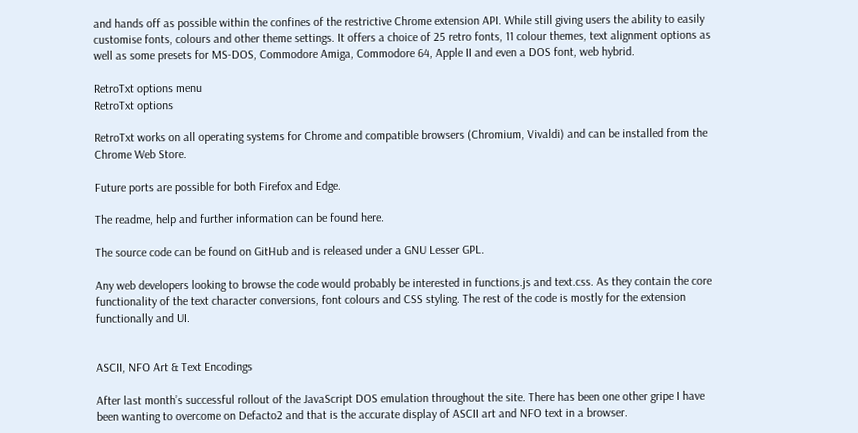and hands off as possible within the confines of the restrictive Chrome extension API. While still giving users the ability to easily customise fonts, colours and other theme settings. It offers a choice of 25 retro fonts, 11 colour themes, text alignment options as well as some presets for MS-DOS, Commodore Amiga, Commodore 64, Apple II and even a DOS font, web hybrid.

RetroTxt options menu
RetroTxt options

RetroTxt works on all operating systems for Chrome and compatible browsers (Chromium, Vivaldi) and can be installed from the Chrome Web Store.

Future ports are possible for both Firefox and Edge.

The readme, help and further information can be found here.

The source code can be found on GitHub and is released under a GNU Lesser GPL.

Any web developers looking to browse the code would probably be interested in functions.js and text.css. As they contain the core functionality of the text character conversions, font colours and CSS styling. The rest of the code is mostly for the extension functionally and UI.


ASCII, NFO Art & Text Encodings

After last month’s successful rollout of the JavaScript DOS emulation throughout the site. There has been one other gripe I have been wanting to overcome on Defacto2 and that is the accurate display of ASCII art and NFO text in a browser.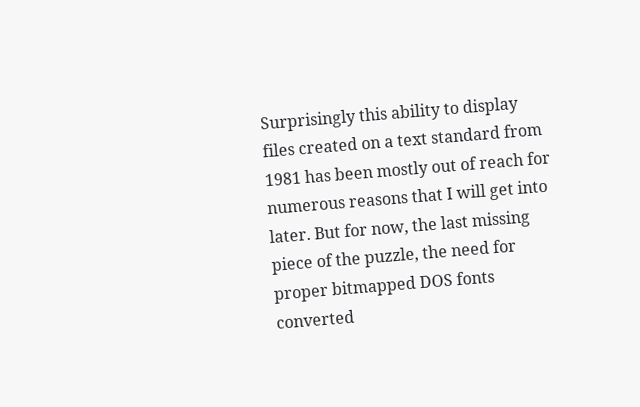Surprisingly this ability to display files created on a text standard from 1981 has been mostly out of reach for numerous reasons that I will get into later. But for now, the last missing piece of the puzzle, the need for proper bitmapped DOS fonts converted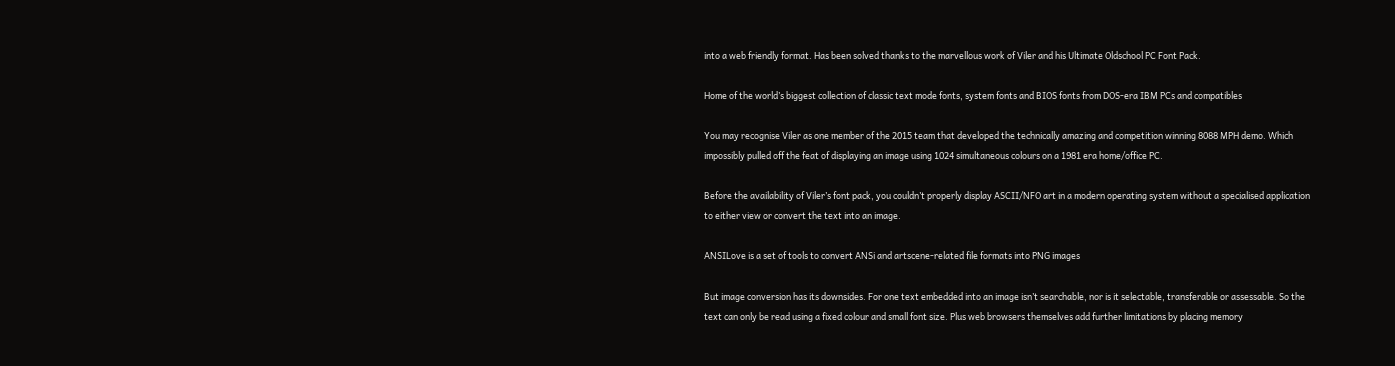into a web friendly format. Has been solved thanks to the marvellous work of Viler and his Ultimate Oldschool PC Font Pack.

Home of the world’s biggest collection of classic text mode fonts, system fonts and BIOS fonts from DOS-era IBM PCs and compatibles

You may recognise Viler as one member of the 2015 team that developed the technically amazing and competition winning 8088 MPH demo. Which impossibly pulled off the feat of displaying an image using 1024 simultaneous colours on a 1981 era home/office PC.

Before the availability of Viler’s font pack, you couldn’t properly display ASCII/NFO art in a modern operating system without a specialised application to either view or convert the text into an image.

ANSILove is a set of tools to convert ANSi and artscene-related file formats into PNG images

But image conversion has its downsides. For one text embedded into an image isn’t searchable, nor is it selectable, transferable or assessable. So the text can only be read using a fixed colour and small font size. Plus web browsers themselves add further limitations by placing memory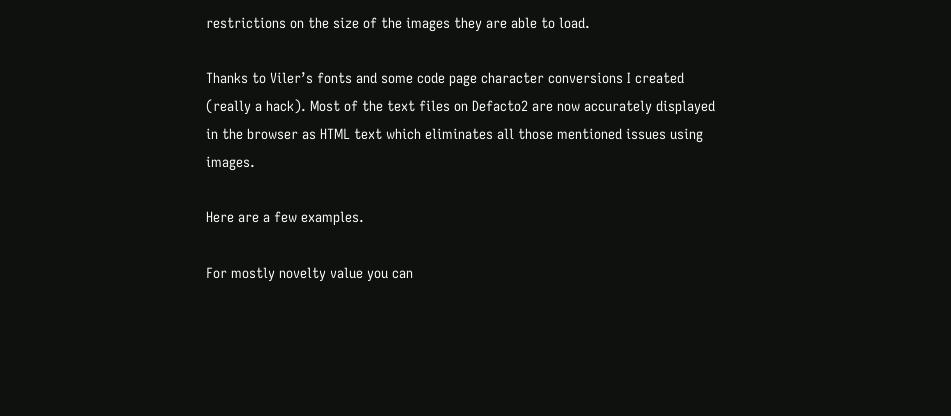restrictions on the size of the images they are able to load.

Thanks to Viler’s fonts and some code page character conversions I created (really a hack). Most of the text files on Defacto2 are now accurately displayed in the browser as HTML text which eliminates all those mentioned issues using images.

Here are a few examples.

For mostly novelty value you can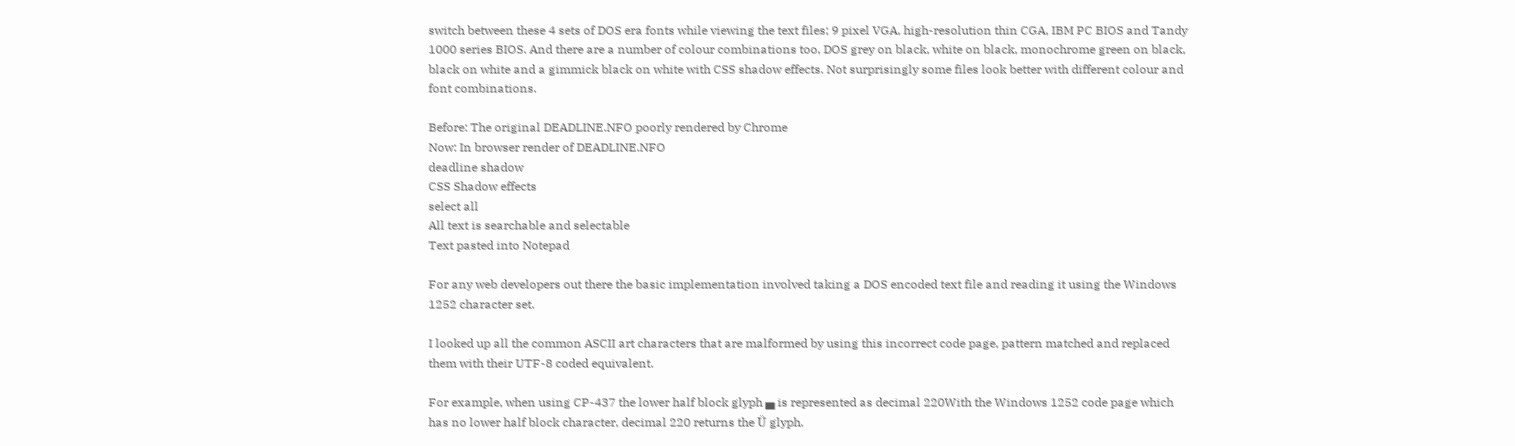switch between these 4 sets of DOS era fonts while viewing the text files; 9 pixel VGA, high-resolution thin CGA, IBM PC BIOS and Tandy 1000 series BIOS. And there are a number of colour combinations too, DOS grey on black, white on black, monochrome green on black, black on white and a gimmick black on white with CSS shadow effects. Not surprisingly some files look better with different colour and font combinations.

Before: The original DEADLINE.NFO poorly rendered by Chrome
Now: In browser render of DEADLINE.NFO
deadline shadow
CSS Shadow effects
select all
All text is searchable and selectable
Text pasted into Notepad

For any web developers out there the basic implementation involved taking a DOS encoded text file and reading it using the Windows 1252 character set.

I looked up all the common ASCII art characters that are malformed by using this incorrect code page, pattern matched and replaced them with their UTF-8 coded equivalent.

For example, when using CP-437 the lower half block glyph ▄ is represented as decimal 220With the Windows 1252 code page which has no lower half block character, decimal 220 returns the Ü glyph.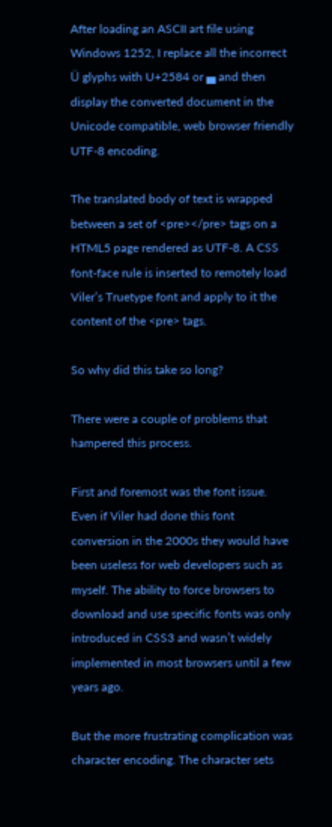After loading an ASCII art file using Windows 1252, I replace all the incorrect Ü glyphs with U+2584 or ▄ and then display the converted document in the Unicode compatible, web browser friendly UTF-8 encoding.

The translated body of text is wrapped between a set of <pre></pre> tags on a HTML5 page rendered as UTF-8. A CSS font-face rule is inserted to remotely load Viler’s Truetype font and apply to it the content of the <pre> tags.

So why did this take so long?

There were a couple of problems that hampered this process.

First and foremost was the font issue. Even if Viler had done this font conversion in the 2000s they would have been useless for web developers such as myself. The ability to force browsers to download and use specific fonts was only introduced in CSS3 and wasn’t widely implemented in most browsers until a few years ago.

But the more frustrating complication was character encoding. The character sets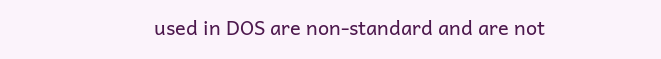used in DOS are non-standard and are not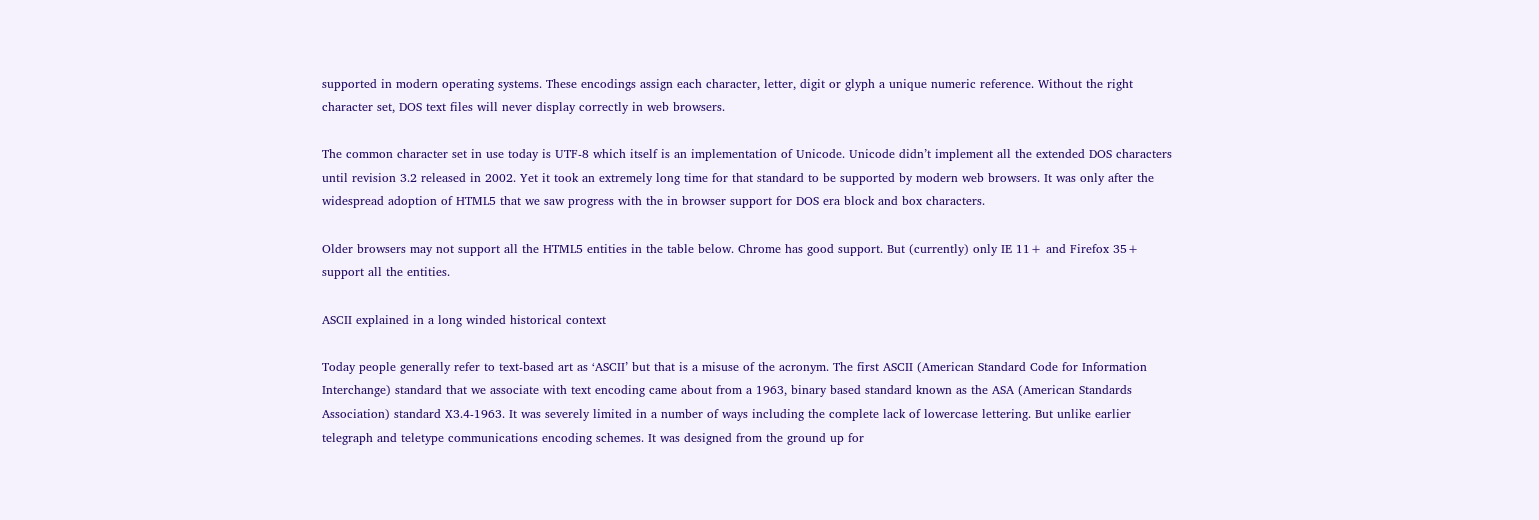supported in modern operating systems. These encodings assign each character, letter, digit or glyph a unique numeric reference. Without the right character set, DOS text files will never display correctly in web browsers.

The common character set in use today is UTF-8 which itself is an implementation of Unicode. Unicode didn’t implement all the extended DOS characters until revision 3.2 released in 2002. Yet it took an extremely long time for that standard to be supported by modern web browsers. It was only after the widespread adoption of HTML5 that we saw progress with the in browser support for DOS era block and box characters.

Older browsers may not support all the HTML5 entities in the table below. Chrome has good support. But (currently) only IE 11+ and Firefox 35+ support all the entities.

ASCII explained in a long winded historical context

Today people generally refer to text-based art as ‘ASCII’ but that is a misuse of the acronym. The first ASCII (American Standard Code for Information Interchange) standard that we associate with text encoding came about from a 1963, binary based standard known as the ASA (American Standards Association) standard X3.4-1963. It was severely limited in a number of ways including the complete lack of lowercase lettering. But unlike earlier telegraph and teletype communications encoding schemes. It was designed from the ground up for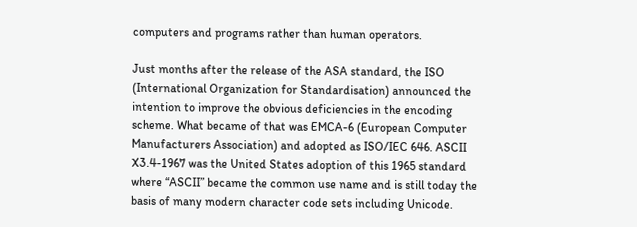computers and programs rather than human operators.

Just months after the release of the ASA standard, the ISO (International Organization for Standardisation) announced the intention to improve the obvious deficiencies in the encoding scheme. What became of that was EMCA-6 (European Computer Manufacturers Association) and adopted as ISO/IEC 646. ASCII X3.4-1967 was the United States adoption of this 1965 standard where “ASCII” became the common use name and is still today the basis of many modern character code sets including Unicode.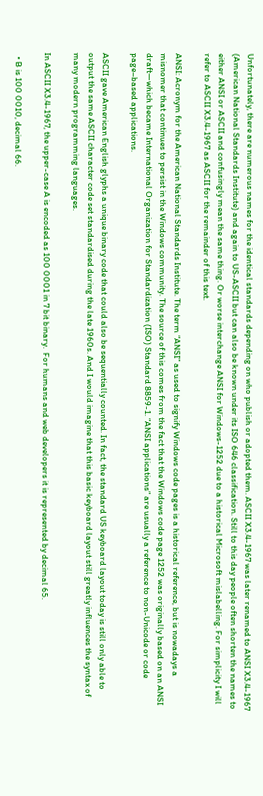Unfortunately, there are numerous names for the identical standards depending on who publish or adopted them. ASCII X3.4-1967 was later renamed to ANSI X3.4-1967 (American National Standards Institute) and again to US-ASCII but can also be known under its ISO 646 classification. Still to this day people often shorten the names to either ANSI or ASCII and confusingly mean the same thing. Or worse interchange ANSI for Windows-1252 due to a historical Microsoft mislabelling. For simplicity I will refer to ASCII X3.4-1967 as ASCII for the remainder of this text.

ANSI: Acronym for the American National Standards Institute. The term “ANSI” as used to signify Windows code pages is a historical reference, but is nowadays a misnomer that continues to persist in the Windows community. The source of this comes from the fact that the Windows code page 1252 was originally based on an ANSI draft—which became International Organization for Standardization (ISO) Standard 8859-1. “ANSI applications” are usually a reference to non-Unicode or code page–based applications.

ASCII gave American English glyphs a unique binary code that could also be sequentially counted. In fact, the standard US keyboard layout today is still only able to output the same ASCII character code set standardised during the late 1960s. And I would imagine that this basic keyboard layout still greatly influences the syntax of many modern programming languages.

In ASCII X3.4-1967, the upper-case A is encoded as 100 0001 in 7 bit binary.  For humans and web developers it is represented by decimal 65.

  • B is 100 0010, decimal 66.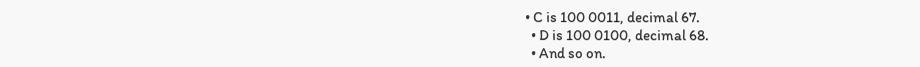• C is 100 0011, decimal 67.
  • D is 100 0100, decimal 68.
  • And so on.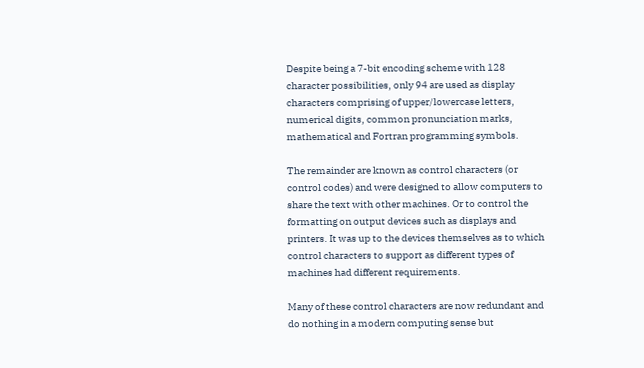Despite being a 7-bit encoding scheme with 128 character possibilities, only 94 are used as display characters comprising of upper/lowercase letters, numerical digits, common pronunciation marks, mathematical and Fortran programming symbols.

The remainder are known as control characters (or control codes) and were designed to allow computers to share the text with other machines. Or to control the formatting on output devices such as displays and printers. It was up to the devices themselves as to which control characters to support as different types of machines had different requirements.

Many of these control characters are now redundant and do nothing in a modern computing sense but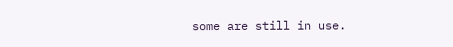some are still in use.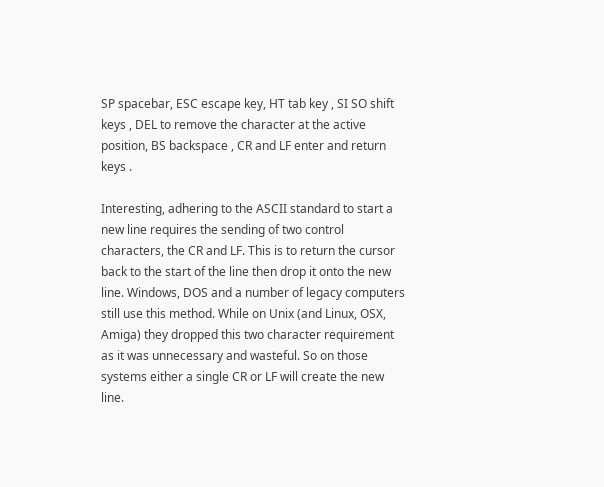SP spacebar, ESC escape key, HT tab key , SI SO shift keys , DEL to remove the character at the active position, BS backspace , CR and LF enter and return keys .

Interesting, adhering to the ASCII standard to start a new line requires the sending of two control characters, the CR and LF. This is to return the cursor back to the start of the line then drop it onto the new line. Windows, DOS and a number of legacy computers still use this method. While on Unix (and Linux, OSX, Amiga) they dropped this two character requirement as it was unnecessary and wasteful. So on those systems either a single CR or LF will create the new line.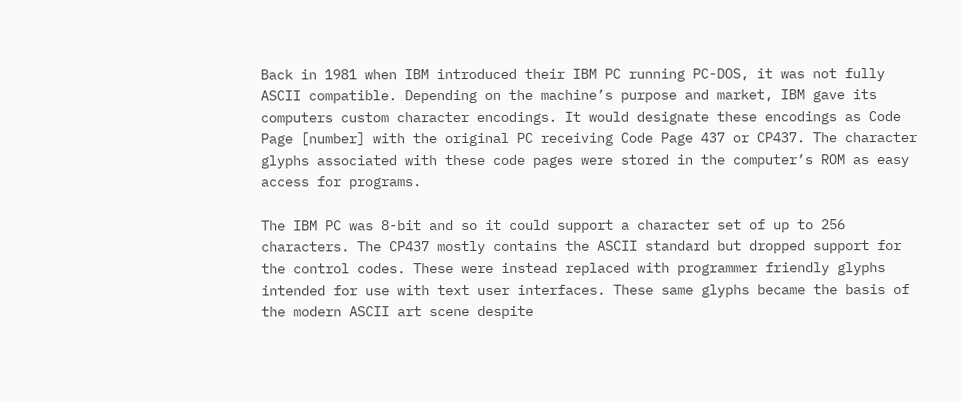Back in 1981 when IBM introduced their IBM PC running PC-DOS, it was not fully ASCII compatible. Depending on the machine’s purpose and market, IBM gave its computers custom character encodings. It would designate these encodings as Code Page [number] with the original PC receiving Code Page 437 or CP437. The character glyphs associated with these code pages were stored in the computer’s ROM as easy access for programs.

The IBM PC was 8-bit and so it could support a character set of up to 256 characters. The CP437 mostly contains the ASCII standard but dropped support for the control codes. These were instead replaced with programmer friendly glyphs intended for use with text user interfaces. These same glyphs became the basis of the modern ASCII art scene despite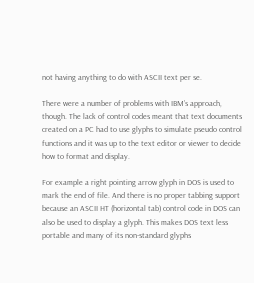not having anything to do with ASCII text per se.

There were a number of problems with IBM’s approach, though. The lack of control codes meant that text documents created on a PC had to use glyphs to simulate pseudo control functions and it was up to the text editor or viewer to decide how to format and display.

For example a right pointing arrow glyph in DOS is used to mark the end of file. And there is no proper tabbing support because an ASCII HT (horizontal tab) control code in DOS can also be used to display a glyph. This makes DOS text less portable and many of its non-standard glyphs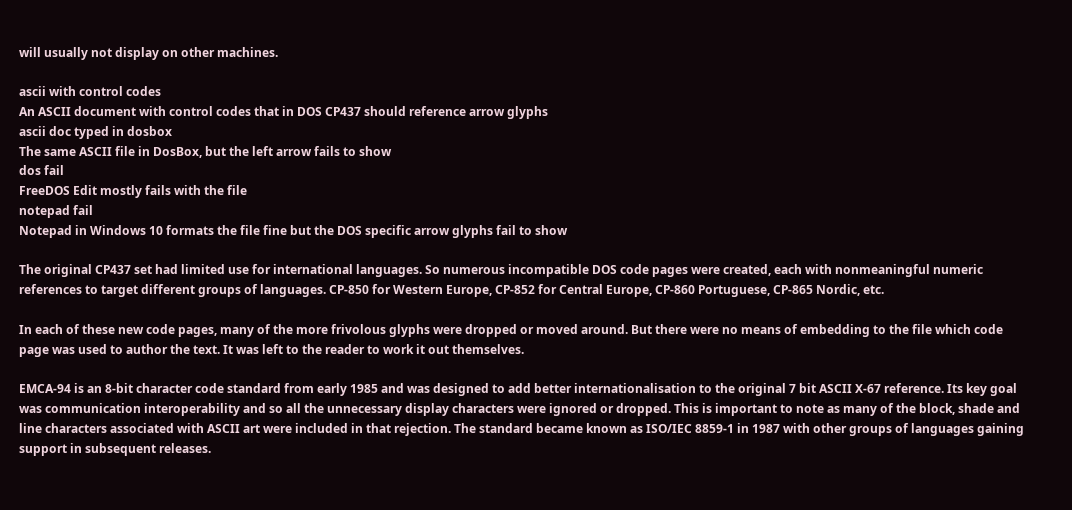will usually not display on other machines.

ascii with control codes
An ASCII document with control codes that in DOS CP437 should reference arrow glyphs
ascii doc typed in dosbox
The same ASCII file in DosBox, but the left arrow fails to show
dos fail
FreeDOS Edit mostly fails with the file
notepad fail
Notepad in Windows 10 formats the file fine but the DOS specific arrow glyphs fail to show

The original CP437 set had limited use for international languages. So numerous incompatible DOS code pages were created, each with nonmeaningful numeric references to target different groups of languages. CP-850 for Western Europe, CP-852 for Central Europe, CP-860 Portuguese, CP-865 Nordic, etc.

In each of these new code pages, many of the more frivolous glyphs were dropped or moved around. But there were no means of embedding to the file which code page was used to author the text. It was left to the reader to work it out themselves.

EMCA-94 is an 8-bit character code standard from early 1985 and was designed to add better internationalisation to the original 7 bit ASCII X-67 reference. Its key goal was communication interoperability and so all the unnecessary display characters were ignored or dropped. This is important to note as many of the block, shade and line characters associated with ASCII art were included in that rejection. The standard became known as ISO/IEC 8859-1 in 1987 with other groups of languages gaining support in subsequent releases.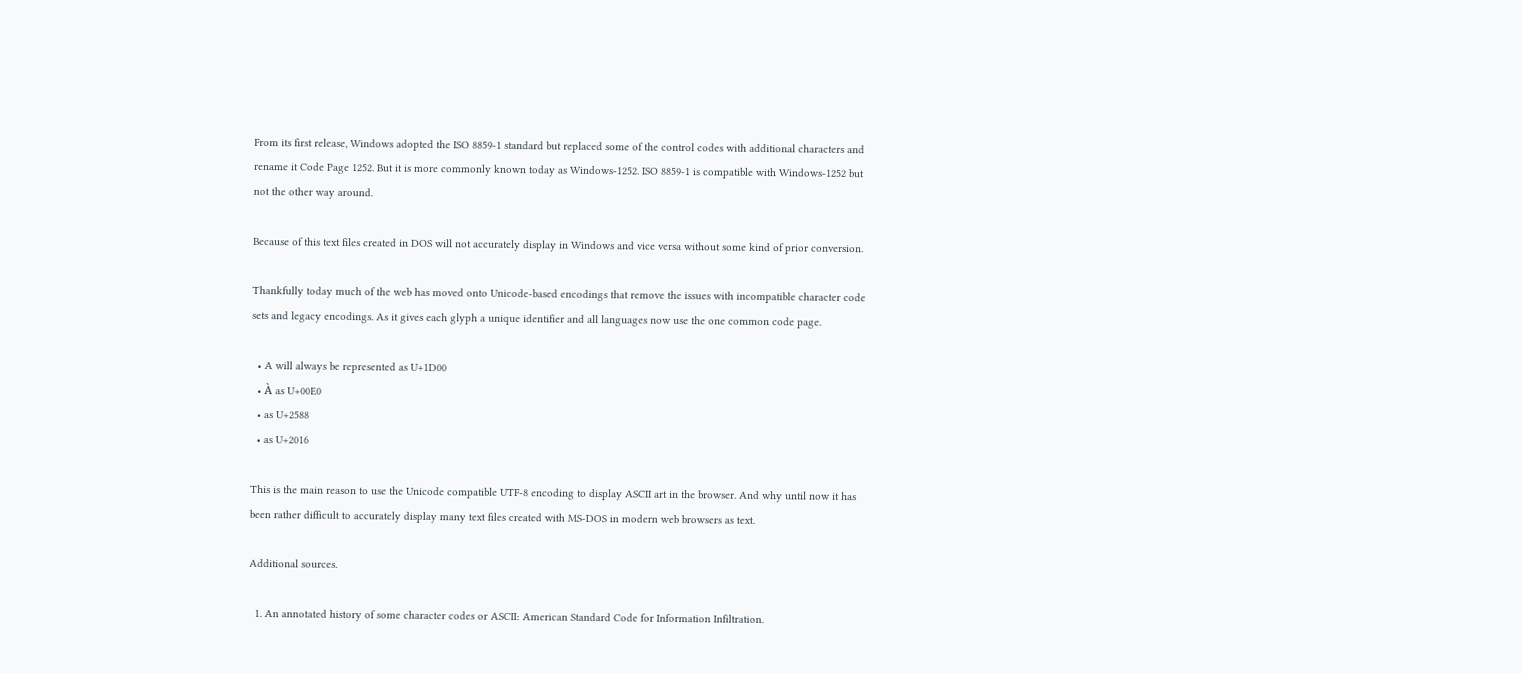From its first release, Windows adopted the ISO 8859-1 standard but replaced some of the control codes with additional characters and rename it Code Page 1252. But it is more commonly known today as Windows-1252. ISO 8859-1 is compatible with Windows-1252 but not the other way around.

Because of this text files created in DOS will not accurately display in Windows and vice versa without some kind of prior conversion.

Thankfully today much of the web has moved onto Unicode-based encodings that remove the issues with incompatible character code sets and legacy encodings. As it gives each glyph a unique identifier and all languages now use the one common code page.

  • A will always be represented as U+1D00
  • À as U+00E0
  • as U+2588
  • as U+2016

This is the main reason to use the Unicode compatible UTF-8 encoding to display ASCII art in the browser. And why until now it has been rather difficult to accurately display many text files created with MS-DOS in modern web browsers as text.

Additional sources.

  1. An annotated history of some character codes or ASCII: American Standard Code for Information Infiltration.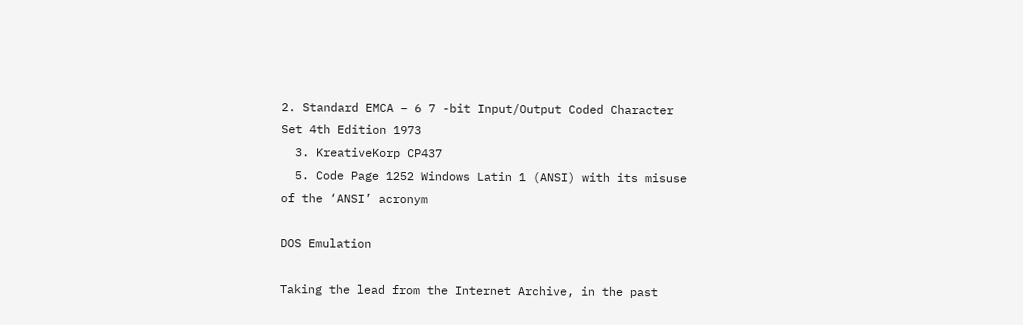2. Standard EMCA – 6 7 -bit Input/Output Coded Character Set 4th Edition 1973
  3. KreativeKorp CP437
  5. Code Page 1252 Windows Latin 1 (ANSI) with its misuse of the ‘ANSI’ acronym

DOS Emulation

Taking the lead from the Internet Archive, in the past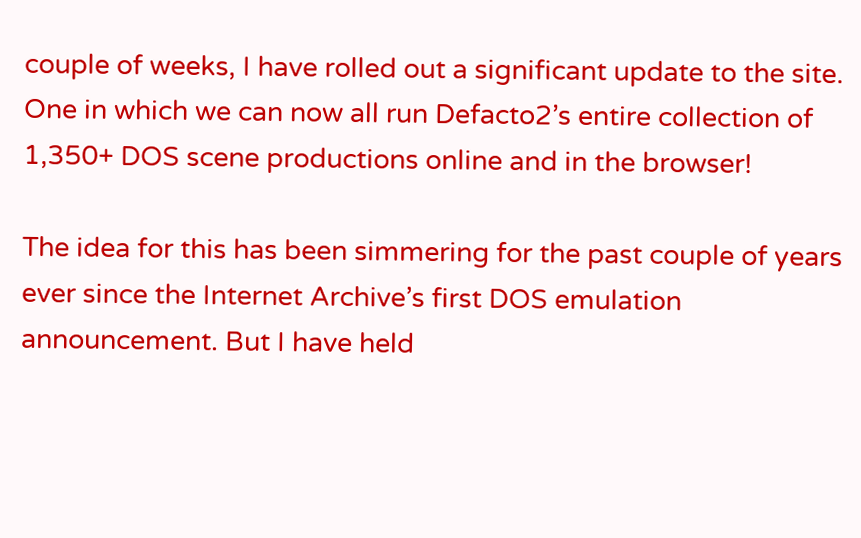couple of weeks, I have rolled out a significant update to the site. One in which we can now all run Defacto2’s entire collection of  1,350+ DOS scene productions online and in the browser!

The idea for this has been simmering for the past couple of years ever since the Internet Archive’s first DOS emulation announcement. But I have held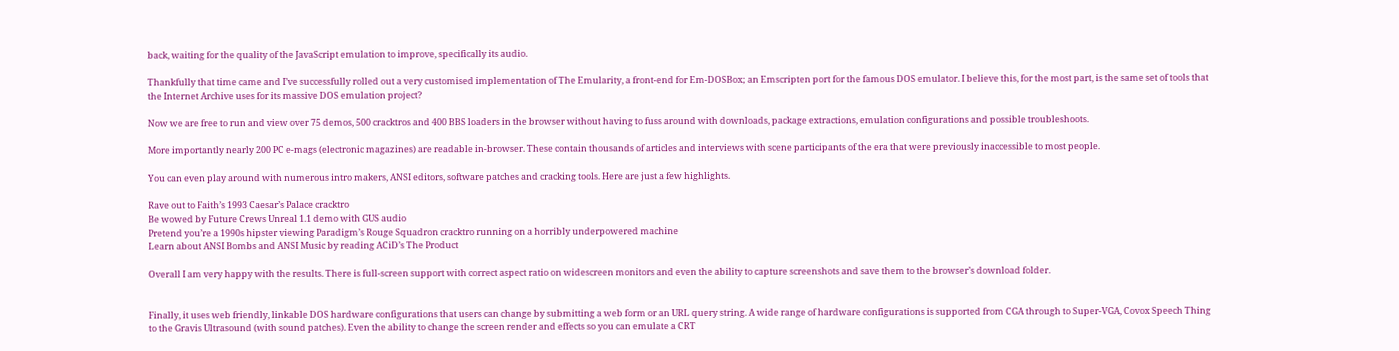back, waiting for the quality of the JavaScript emulation to improve, specifically its audio.

Thankfully that time came and I’ve successfully rolled out a very customised implementation of The Emularity, a front-end for Em-DOSBox; an Emscripten port for the famous DOS emulator. I believe this, for the most part, is the same set of tools that the Internet Archive uses for its massive DOS emulation project?

Now we are free to run and view over 75 demos, 500 cracktros and 400 BBS loaders in the browser without having to fuss around with downloads, package extractions, emulation configurations and possible troubleshoots.

More importantly nearly 200 PC e-mags (electronic magazines) are readable in-browser. These contain thousands of articles and interviews with scene participants of the era that were previously inaccessible to most people.

You can even play around with numerous intro makers, ANSI editors, software patches and cracking tools. Here are just a few highlights.

Rave out to Faith’s 1993 Caesar’s Palace cracktro
Be wowed by Future Crews Unreal 1.1 demo with GUS audio
Pretend you’re a 1990s hipster viewing Paradigm’s Rouge Squadron cracktro running on a horribly underpowered machine
Learn about ANSI Bombs and ANSI Music by reading ACiD’s The Product

Overall I am very happy with the results. There is full-screen support with correct aspect ratio on widescreen monitors and even the ability to capture screenshots and save them to the browser’s download folder.


Finally, it uses web friendly, linkable DOS hardware configurations that users can change by submitting a web form or an URL query string. A wide range of hardware configurations is supported from CGA through to Super-VGA, Covox Speech Thing to the Gravis Ultrasound (with sound patches). Even the ability to change the screen render and effects so you can emulate a CRT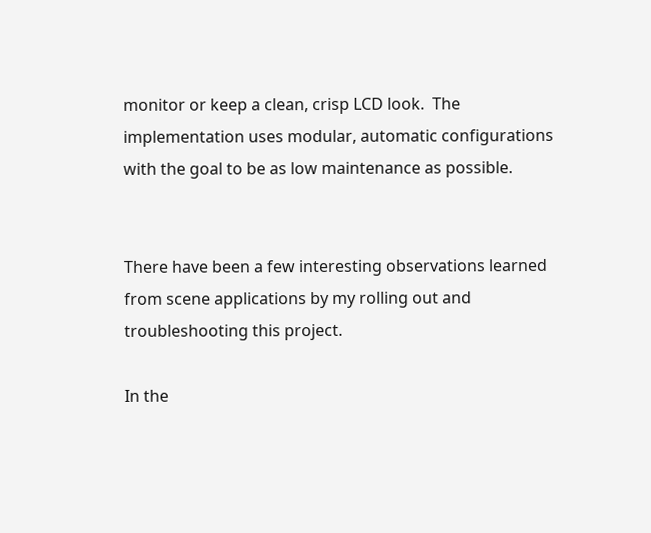monitor or keep a clean, crisp LCD look.  The implementation uses modular, automatic configurations with the goal to be as low maintenance as possible.


There have been a few interesting observations learned from scene applications by my rolling out and troubleshooting this project.

In the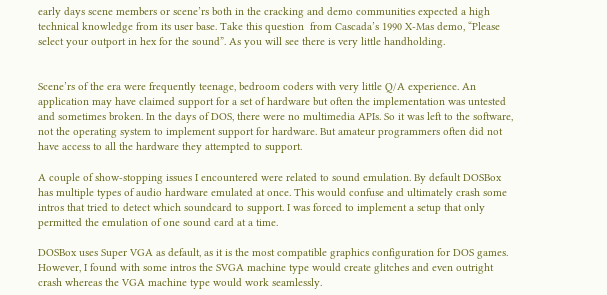early days scene members or scene’rs both in the cracking and demo communities expected a high technical knowledge from its user base. Take this question  from Cascada’s 1990 X-Mas demo, “Please select your outport in hex for the sound”. As you will see there is very little handholding.


Scene’rs of the era were frequently teenage, bedroom coders with very little Q/A experience. An application may have claimed support for a set of hardware but often the implementation was untested and sometimes broken. In the days of DOS, there were no multimedia APIs. So it was left to the software, not the operating system to implement support for hardware. But amateur programmers often did not have access to all the hardware they attempted to support.

A couple of show-stopping issues I encountered were related to sound emulation. By default DOSBox has multiple types of audio hardware emulated at once. This would confuse and ultimately crash some intros that tried to detect which soundcard to support. I was forced to implement a setup that only permitted the emulation of one sound card at a time.

DOSBox uses Super VGA as default, as it is the most compatible graphics configuration for DOS games. However, I found with some intros the SVGA machine type would create glitches and even outright crash whereas the VGA machine type would work seamlessly.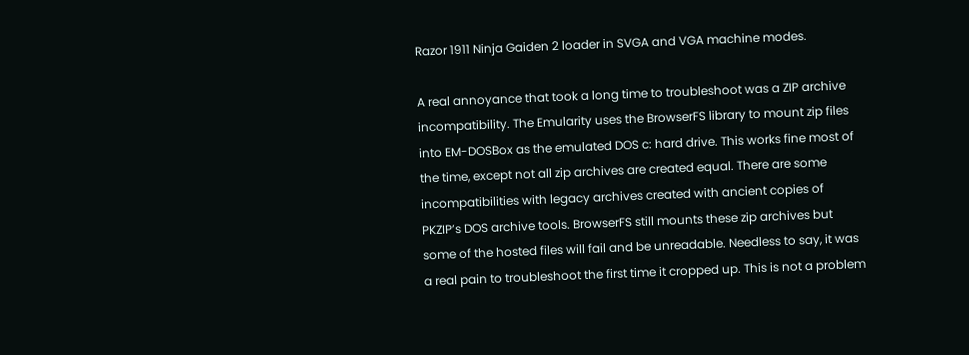Razor 1911 Ninja Gaiden 2 loader in SVGA and VGA machine modes.

A real annoyance that took a long time to troubleshoot was a ZIP archive incompatibility. The Emularity uses the BrowserFS library to mount zip files into EM-DOSBox as the emulated DOS c: hard drive. This works fine most of the time, except not all zip archives are created equal. There are some incompatibilities with legacy archives created with ancient copies of PKZIP’s DOS archive tools. BrowserFS still mounts these zip archives but some of the hosted files will fail and be unreadable. Needless to say, it was a real pain to troubleshoot the first time it cropped up. This is not a problem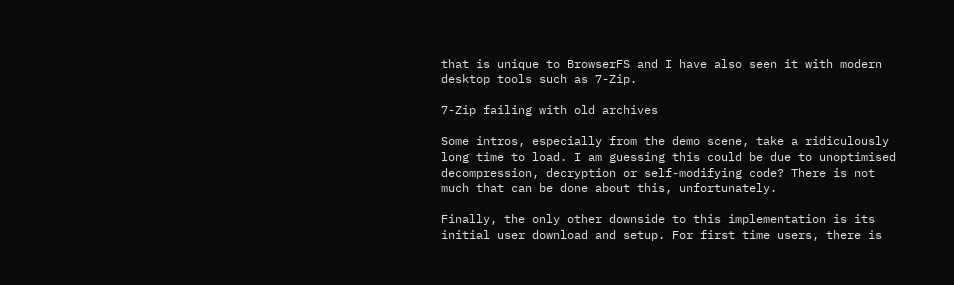that is unique to BrowserFS and I have also seen it with modern desktop tools such as 7-Zip.

7-Zip failing with old archives

Some intros, especially from the demo scene, take a ridiculously long time to load. I am guessing this could be due to unoptimised decompression, decryption or self-modifying code? There is not much that can be done about this, unfortunately.

Finally, the only other downside to this implementation is its initial user download and setup. For first time users, there is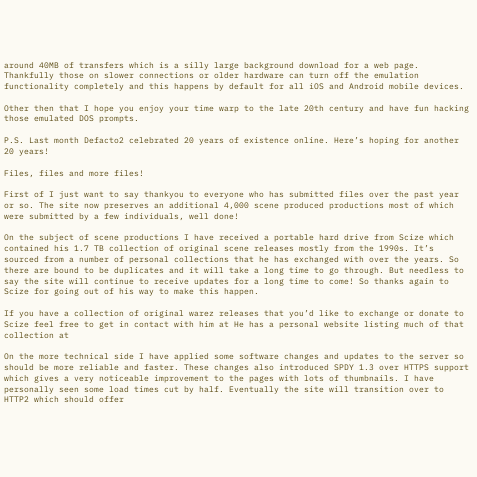around 40MB of transfers which is a silly large background download for a web page. Thankfully those on slower connections or older hardware can turn off the emulation functionality completely and this happens by default for all iOS and Android mobile devices.

Other then that I hope you enjoy your time warp to the late 20th century and have fun hacking those emulated DOS prompts.

P.S. Last month Defacto2 celebrated 20 years of existence online. Here’s hoping for another 20 years!

Files, files and more files!

First of I just want to say thankyou to everyone who has submitted files over the past year or so. The site now preserves an additional 4,000 scene produced productions most of which were submitted by a few individuals, well done!

On the subject of scene productions I have received a portable hard drive from Scize which contained his 1.7 TB collection of original scene releases mostly from the 1990s. It’s sourced from a number of personal collections that he has exchanged with over the years. So there are bound to be duplicates and it will take a long time to go through. But needless to say the site will continue to receive updates for a long time to come! So thanks again to Scize for going out of his way to make this happen.

If you have a collection of original warez releases that you’d like to exchange or donate to Scize feel free to get in contact with him at He has a personal website listing much of that collection at

On the more technical side I have applied some software changes and updates to the server so should be more reliable and faster. These changes also introduced SPDY 1.3 over HTTPS support which gives a very noticeable improvement to the pages with lots of thumbnails. I have personally seen some load times cut by half. Eventually the site will transition over to HTTP2 which should offer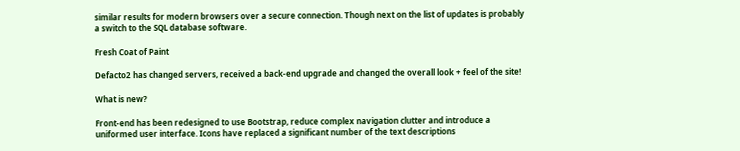similar results for modern browsers over a secure connection. Though next on the list of updates is probably a switch to the SQL database software.

Fresh Coat of Paint

Defacto2 has changed servers, received a back-end upgrade and changed the overall look + feel of the site!

What is new?

Front-end has been redesigned to use Bootstrap, reduce complex navigation clutter and introduce a uniformed user interface. Icons have replaced a significant number of the text descriptions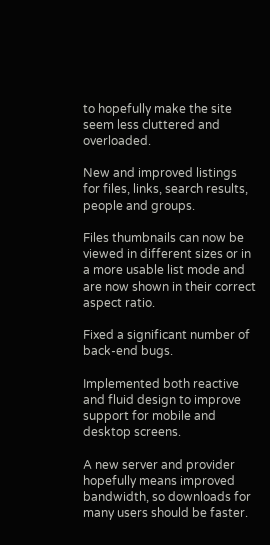to hopefully make the site seem less cluttered and overloaded.

New and improved listings for files, links, search results, people and groups.

Files thumbnails can now be viewed in different sizes or in a more usable list mode and are now shown in their correct aspect ratio.

Fixed a significant number of back-end bugs.

Implemented both reactive and fluid design to improve support for mobile and desktop screens.

A new server and provider hopefully means improved bandwidth, so downloads for many users should be faster.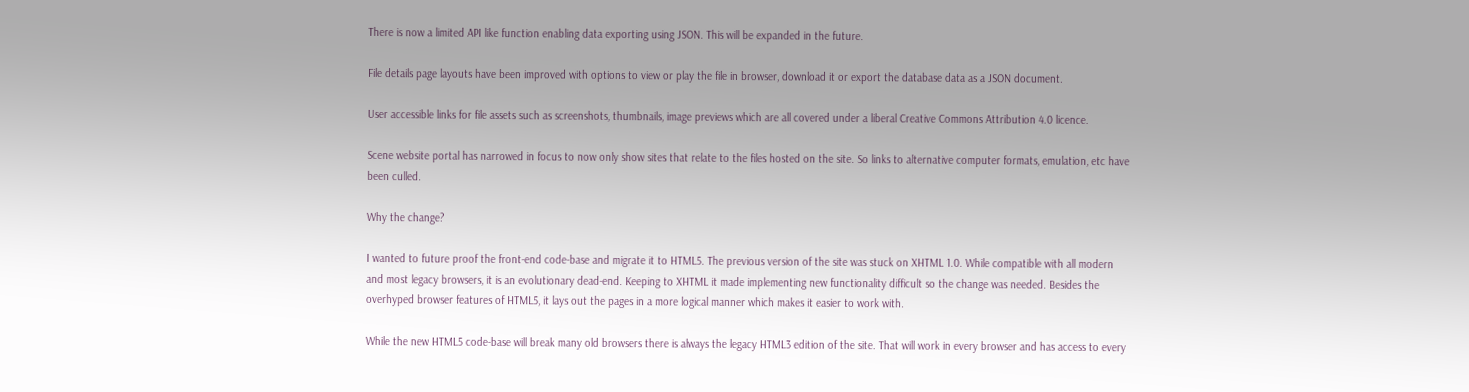There is now a limited API like function enabling data exporting using JSON. This will be expanded in the future.

File details page layouts have been improved with options to view or play the file in browser, download it or export the database data as a JSON document.

User accessible links for file assets such as screenshots, thumbnails, image previews which are all covered under a liberal Creative Commons Attribution 4.0 licence.

Scene website portal has narrowed in focus to now only show sites that relate to the files hosted on the site. So links to alternative computer formats, emulation, etc have been culled.

Why the change?

I wanted to future proof the front-end code-base and migrate it to HTML5. The previous version of the site was stuck on XHTML 1.0. While compatible with all modern and most legacy browsers, it is an evolutionary dead-end. Keeping to XHTML it made implementing new functionality difficult so the change was needed. Besides the overhyped browser features of HTML5, it lays out the pages in a more logical manner which makes it easier to work with.

While the new HTML5 code-base will break many old browsers there is always the legacy HTML3 edition of the site. That will work in every browser and has access to every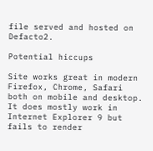file served and hosted on Defacto2.

Potential hiccups

Site works great in modern Firefox, Chrome, Safari both on mobile and desktop. It does mostly work in Internet Explorer 9 but fails to render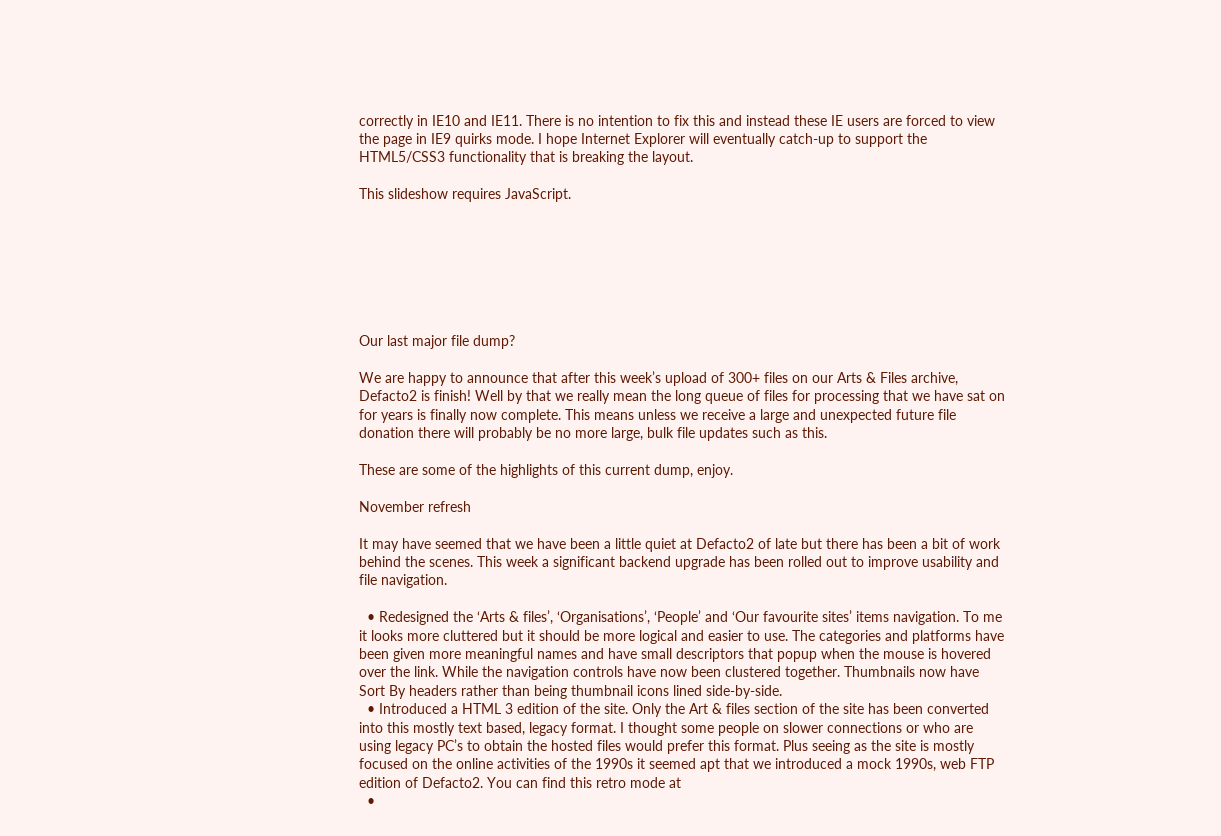correctly in IE10 and IE11. There is no intention to fix this and instead these IE users are forced to view the page in IE9 quirks mode. I hope Internet Explorer will eventually catch-up to support the HTML5/CSS3 functionality that is breaking the layout.

This slideshow requires JavaScript.







Our last major file dump?

We are happy to announce that after this week’s upload of 300+ files on our Arts & Files archive, Defacto2 is finish! Well by that we really mean the long queue of files for processing that we have sat on for years is finally now complete. This means unless we receive a large and unexpected future file donation there will probably be no more large, bulk file updates such as this.

These are some of the highlights of this current dump, enjoy.

November refresh

It may have seemed that we have been a little quiet at Defacto2 of late but there has been a bit of work behind the scenes. This week a significant backend upgrade has been rolled out to improve usability and file navigation.

  • Redesigned the ‘Arts & files’, ‘Organisations’, ‘People’ and ‘Our favourite sites’ items navigation. To me it looks more cluttered but it should be more logical and easier to use. The categories and platforms have been given more meaningful names and have small descriptors that popup when the mouse is hovered over the link. While the navigation controls have now been clustered together. Thumbnails now have Sort By headers rather than being thumbnail icons lined side-by-side.
  • Introduced a HTML 3 edition of the site. Only the Art & files section of the site has been converted into this mostly text based, legacy format. I thought some people on slower connections or who are using legacy PC’s to obtain the hosted files would prefer this format. Plus seeing as the site is mostly focused on the online activities of the 1990s it seemed apt that we introduced a mock 1990s, web FTP edition of Defacto2. You can find this retro mode at
  •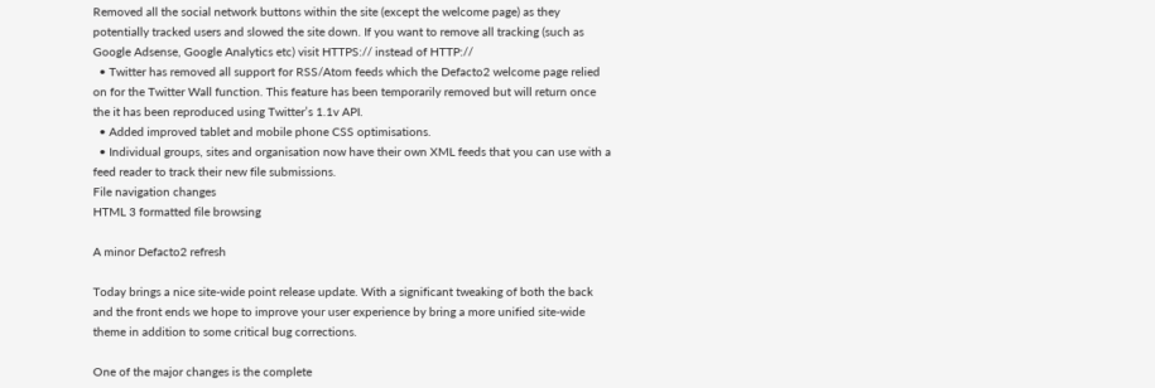Removed all the social network buttons within the site (except the welcome page) as they potentially tracked users and slowed the site down. If you want to remove all tracking (such as Google Adsense, Google Analytics etc) visit HTTPS:// instead of HTTP://
  • Twitter has removed all support for RSS/Atom feeds which the Defacto2 welcome page relied on for the Twitter Wall function. This feature has been temporarily removed but will return once the it has been reproduced using Twitter’s 1.1v API.
  • Added improved tablet and mobile phone CSS optimisations.
  • Individual groups, sites and organisation now have their own XML feeds that you can use with a feed reader to track their new file submissions.
File navigation changes
HTML 3 formatted file browsing

A minor Defacto2 refresh

Today brings a nice site-wide point release update. With a significant tweaking of both the back and the front ends we hope to improve your user experience by bring a more unified site-wide theme in addition to some critical bug corrections.

One of the major changes is the complete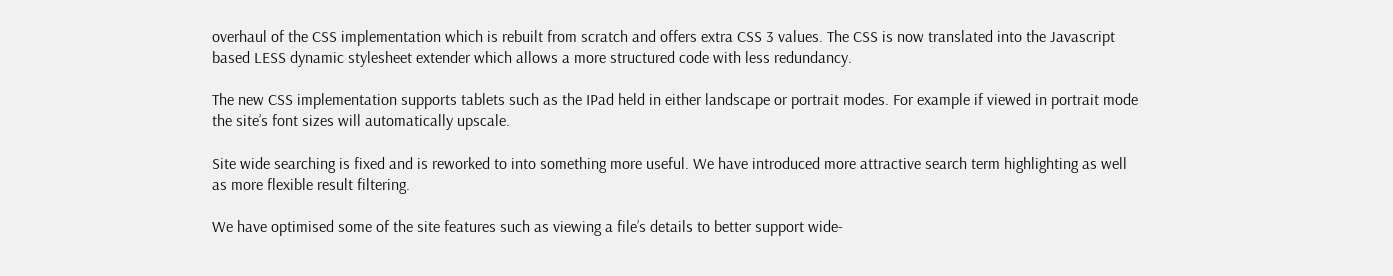overhaul of the CSS implementation which is rebuilt from scratch and offers extra CSS 3 values. The CSS is now translated into the Javascript based LESS dynamic stylesheet extender which allows a more structured code with less redundancy.

The new CSS implementation supports tablets such as the IPad held in either landscape or portrait modes. For example if viewed in portrait mode the site’s font sizes will automatically upscale.

Site wide searching is fixed and is reworked to into something more useful. We have introduced more attractive search term highlighting as well as more flexible result filtering.

We have optimised some of the site features such as viewing a file’s details to better support wide-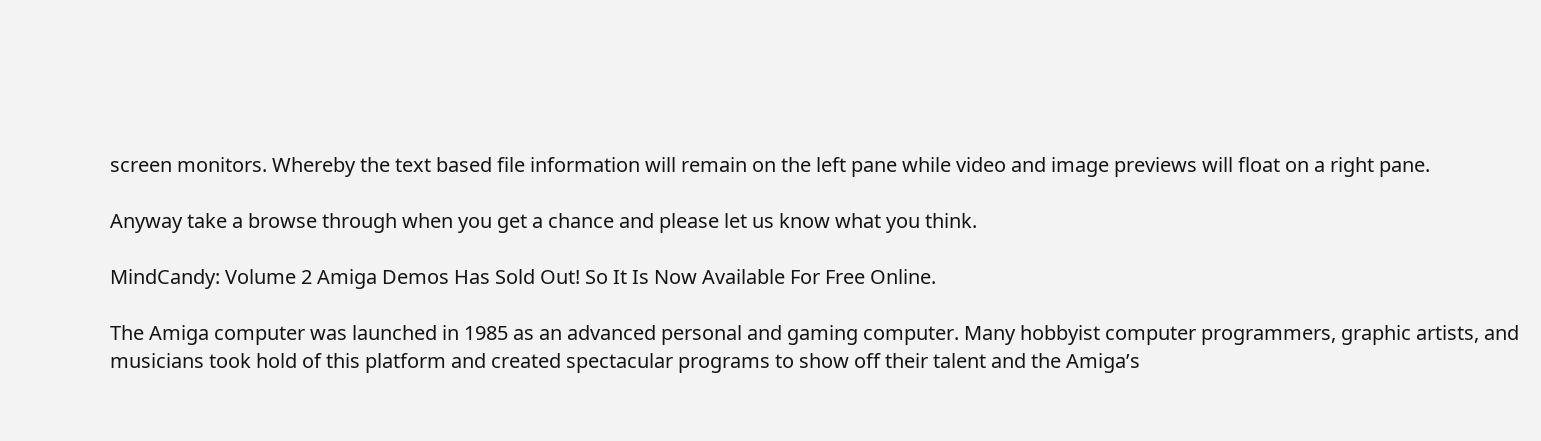screen monitors. Whereby the text based file information will remain on the left pane while video and image previews will float on a right pane.

Anyway take a browse through when you get a chance and please let us know what you think.

MindCandy: Volume 2 Amiga Demos Has Sold Out! So It Is Now Available For Free Online.

The Amiga computer was launched in 1985 as an advanced personal and gaming computer. Many hobbyist computer programmers, graphic artists, and musicians took hold of this platform and created spectacular programs to show off their talent and the Amiga’s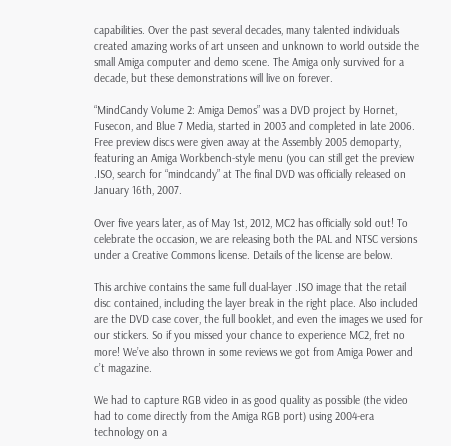capabilities. Over the past several decades, many talented individuals created amazing works of art unseen and unknown to world outside the small Amiga computer and demo scene. The Amiga only survived for a decade, but these demonstrations will live on forever.

“MindCandy Volume 2: Amiga Demos” was a DVD project by Hornet, Fusecon, and Blue 7 Media, started in 2003 and completed in late 2006. Free preview discs were given away at the Assembly 2005 demoparty, featuring an Amiga Workbench-style menu (you can still get the preview .ISO, search for “mindcandy” at The final DVD was officially released on January 16th, 2007.

Over five years later, as of May 1st, 2012, MC2 has officially sold out! To celebrate the occasion, we are releasing both the PAL and NTSC versions under a Creative Commons license. Details of the license are below.

This archive contains the same full dual-layer .ISO image that the retail disc contained, including the layer break in the right place. Also included are the DVD case cover, the full booklet, and even the images we used for our stickers. So if you missed your chance to experience MC2, fret no more! We’ve also thrown in some reviews we got from Amiga Power and c’t magazine.

We had to capture RGB video in as good quality as possible (the video had to come directly from the Amiga RGB port) using 2004-era technology on a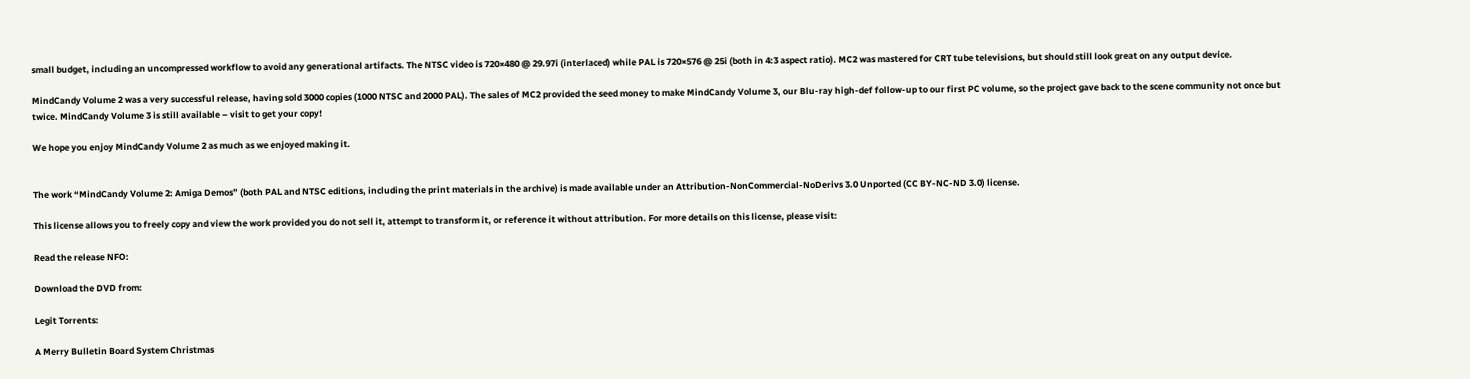small budget, including an uncompressed workflow to avoid any generational artifacts. The NTSC video is 720×480 @ 29.97i (interlaced) while PAL is 720×576 @ 25i (both in 4:3 aspect ratio). MC2 was mastered for CRT tube televisions, but should still look great on any output device.

MindCandy Volume 2 was a very successful release, having sold 3000 copies (1000 NTSC and 2000 PAL). The sales of MC2 provided the seed money to make MindCandy Volume 3, our Blu-ray high-def follow-up to our first PC volume, so the project gave back to the scene community not once but twice. MindCandy Volume 3 is still available – visit to get your copy!

We hope you enjoy MindCandy Volume 2 as much as we enjoyed making it.


The work “MindCandy Volume 2: Amiga Demos” (both PAL and NTSC editions, including the print materials in the archive) is made available under an Attribution-NonCommercial-NoDerivs 3.0 Unported (CC BY-NC-ND 3.0) license.

This license allows you to freely copy and view the work provided you do not sell it, attempt to transform it, or reference it without attribution. For more details on this license, please visit:

Read the release NFO:

Download the DVD from:

Legit Torrents:

A Merry Bulletin Board System Christmas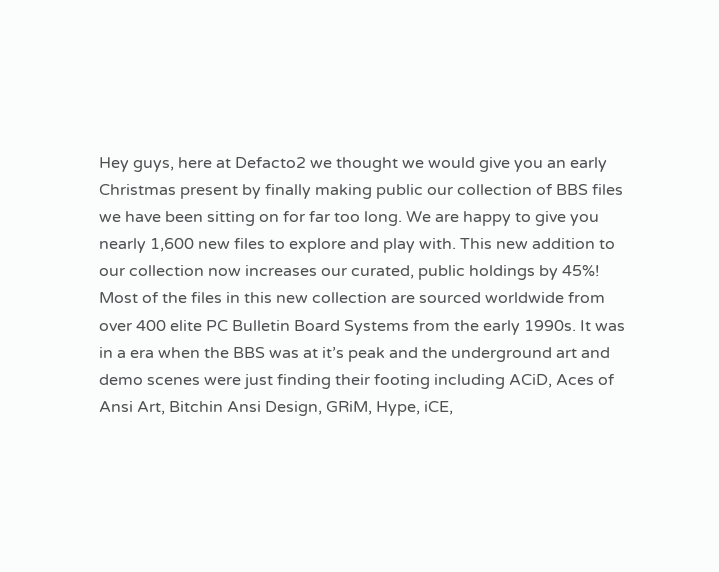Hey guys, here at Defacto2 we thought we would give you an early Christmas present by finally making public our collection of BBS files we have been sitting on for far too long. We are happy to give you nearly 1,600 new files to explore and play with. This new addition to our collection now increases our curated, public holdings by 45%!
Most of the files in this new collection are sourced worldwide from over 400 elite PC Bulletin Board Systems from the early 1990s. It was in a era when the BBS was at it’s peak and the underground art and demo scenes were just finding their footing including ACiD, Aces of Ansi Art, Bitchin Ansi Design, GRiM, Hype, iCE,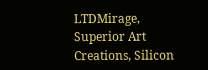LTDMirage, Superior Art Creations, Silicon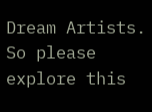Dream Artists.
So please explore this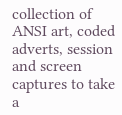collection of ANSI art, coded adverts, session and screen captures to take a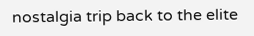nostalgia trip back to the elite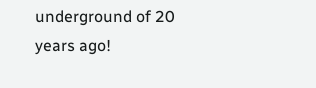underground of 20 years ago!